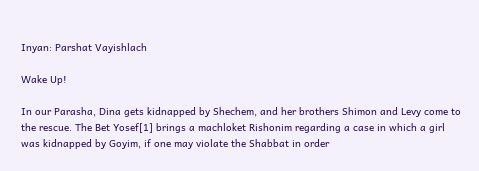Inyan: Parshat Vayishlach

Wake Up!

In our Parasha, Dina gets kidnapped by Shechem, and her brothers Shimon and Levy come to the rescue. The Bet Yosef[1] brings a machloket Rishonim regarding a case in which a girl was kidnapped by Goyim, if one may violate the Shabbat in order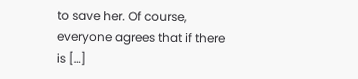to save her. Of course, everyone agrees that if there is […]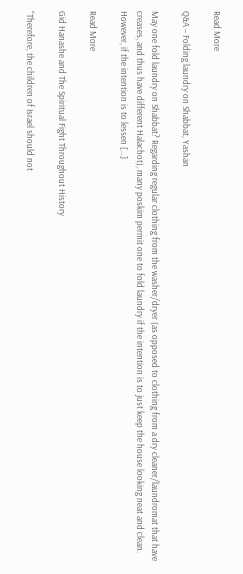Read More

Q&A – Folding laundry on Shabbat, Yashan

May one fold laundry on Shabbat? Regarding regular clothing from the washer/dryer (as opposed to clothing from a dry cleaner/laundromat that have creases, and thus have different Halachot), many poskim permit one to fold laundry if the intention is to just keep the house looking neat and clean. However, if the intention is to lessen […]

Read More

Gid Hanashe and The Spiritual Fight Throughout History

“Therefore, the children of Israel should not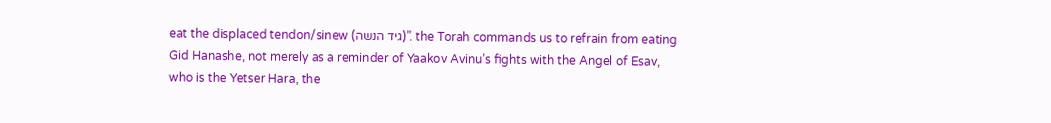eat the displaced tendon/sinew (גיד הנשה)”. the Torah commands us to refrain from eating Gid Hanashe, not merely as a reminder of Yaakov Avinu’s fights with the Angel of Esav, who is the Yetser Hara, the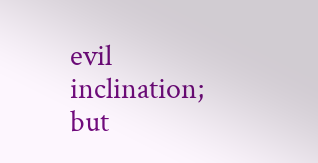evil inclination; but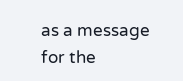as a message for the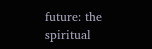future: the spiritual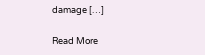damage […]

Read More